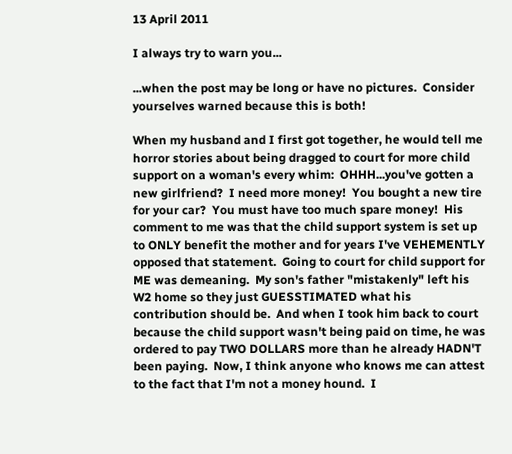13 April 2011

I always try to warn you...

...when the post may be long or have no pictures.  Consider yourselves warned because this is both!

When my husband and I first got together, he would tell me horror stories about being dragged to court for more child support on a woman's every whim:  OHHH...you've gotten a new girlfriend?  I need more money!  You bought a new tire for your car?  You must have too much spare money!  His comment to me was that the child support system is set up to ONLY benefit the mother and for years I've VEHEMENTLY opposed that statement.  Going to court for child support for ME was demeaning.  My son's father "mistakenly" left his W2 home so they just GUESSTIMATED what his contribution should be.  And when I took him back to court because the child support wasn't being paid on time, he was ordered to pay TWO DOLLARS more than he already HADN'T been paying.  Now, I think anyone who knows me can attest to the fact that I'm not a money hound.  I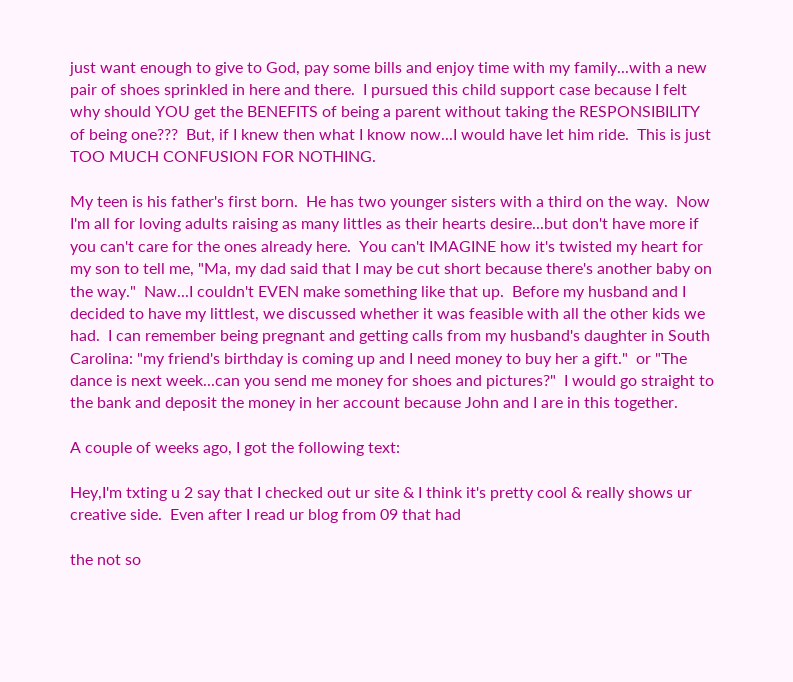just want enough to give to God, pay some bills and enjoy time with my family...with a new pair of shoes sprinkled in here and there.  I pursued this child support case because I felt why should YOU get the BENEFITS of being a parent without taking the RESPONSIBILITY of being one???  But, if I knew then what I know now...I would have let him ride.  This is just TOO MUCH CONFUSION FOR NOTHING.

My teen is his father's first born.  He has two younger sisters with a third on the way.  Now I'm all for loving adults raising as many littles as their hearts desire...but don't have more if you can't care for the ones already here.  You can't IMAGINE how it's twisted my heart for my son to tell me, "Ma, my dad said that I may be cut short because there's another baby on the way."  Naw...I couldn't EVEN make something like that up.  Before my husband and I decided to have my littlest, we discussed whether it was feasible with all the other kids we had.  I can remember being pregnant and getting calls from my husband's daughter in South Carolina: "my friend's birthday is coming up and I need money to buy her a gift."  or "The dance is next week...can you send me money for shoes and pictures?"  I would go straight to the bank and deposit the money in her account because John and I are in this together.

A couple of weeks ago, I got the following text:

Hey,I'm txting u 2 say that I checked out ur site & I think it's pretty cool & really shows ur creative side.  Even after I read ur blog from 09 that had

the not so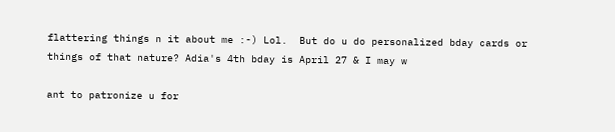flattering things n it about me :-) Lol.  But do u do personalized bday cards or things of that nature? Adia's 4th bday is April 27 & I may w

ant to patronize u for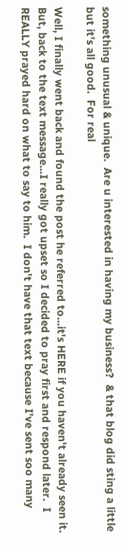something unusual & unique.  Are u interested in having my business?  & that blog did sting a little but it's all good.  For real

Well, I finally went back and found the post he referred to...it's HERE if you haven't already seen it.  But, back to the text message...I really got upset so I decided to pray first and respond later.  I REALLY prayed hard on what to say to him.  I don't have that text because I've sent soo many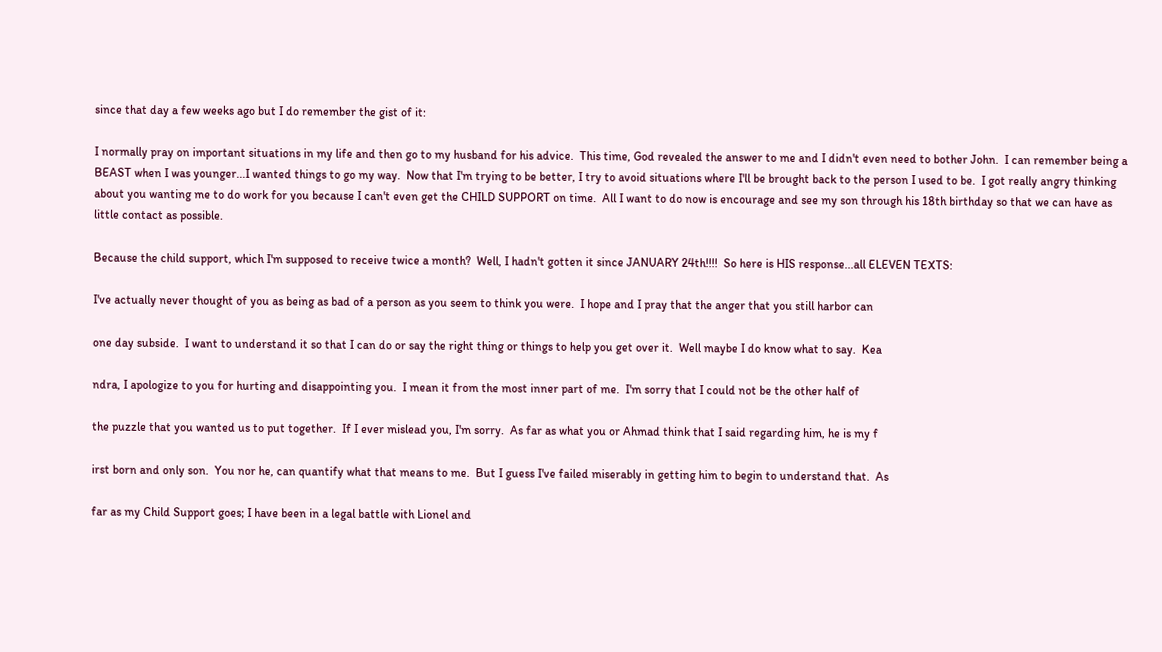since that day a few weeks ago but I do remember the gist of it:

I normally pray on important situations in my life and then go to my husband for his advice.  This time, God revealed the answer to me and I didn't even need to bother John.  I can remember being a BEAST when I was younger...I wanted things to go my way.  Now that I'm trying to be better, I try to avoid situations where I'll be brought back to the person I used to be.  I got really angry thinking about you wanting me to do work for you because I can't even get the CHILD SUPPORT on time.  All I want to do now is encourage and see my son through his 18th birthday so that we can have as little contact as possible.

Because the child support, which I'm supposed to receive twice a month?  Well, I hadn't gotten it since JANUARY 24th!!!!  So here is HIS response...all ELEVEN TEXTS:

I've actually never thought of you as being as bad of a person as you seem to think you were.  I hope and I pray that the anger that you still harbor can

one day subside.  I want to understand it so that I can do or say the right thing or things to help you get over it.  Well maybe I do know what to say.  Kea

ndra, I apologize to you for hurting and disappointing you.  I mean it from the most inner part of me.  I'm sorry that I could not be the other half of

the puzzle that you wanted us to put together.  If I ever mislead you, I'm sorry.  As far as what you or Ahmad think that I said regarding him, he is my f

irst born and only son.  You nor he, can quantify what that means to me.  But I guess I've failed miserably in getting him to begin to understand that.  As

far as my Child Support goes; I have been in a legal battle with Lionel and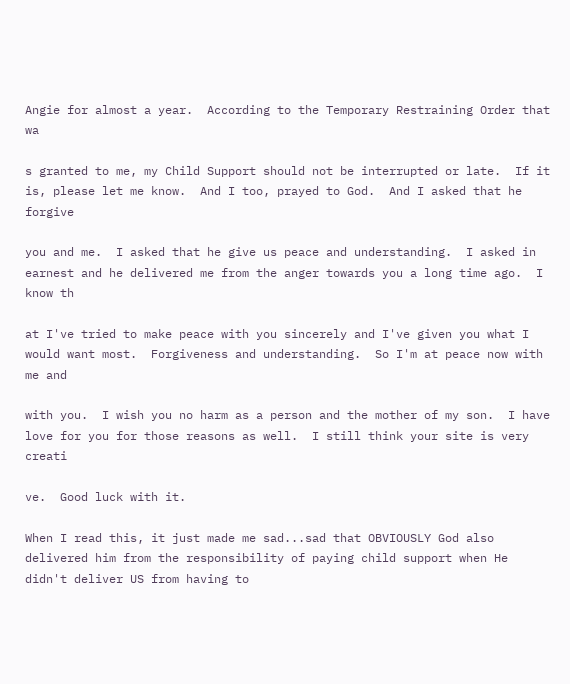Angie for almost a year.  According to the Temporary Restraining Order that wa

s granted to me, my Child Support should not be interrupted or late.  If it is, please let me know.  And I too, prayed to God.  And I asked that he forgive

you and me.  I asked that he give us peace and understanding.  I asked in earnest and he delivered me from the anger towards you a long time ago.  I know th

at I've tried to make peace with you sincerely and I've given you what I would want most.  Forgiveness and understanding.  So I'm at peace now with me and

with you.  I wish you no harm as a person and the mother of my son.  I have love for you for those reasons as well.  I still think your site is very creati

ve.  Good luck with it.

When I read this, it just made me sad...sad that OBVIOUSLY God also delivered him from the responsibility of paying child support when He didn't deliver US from having to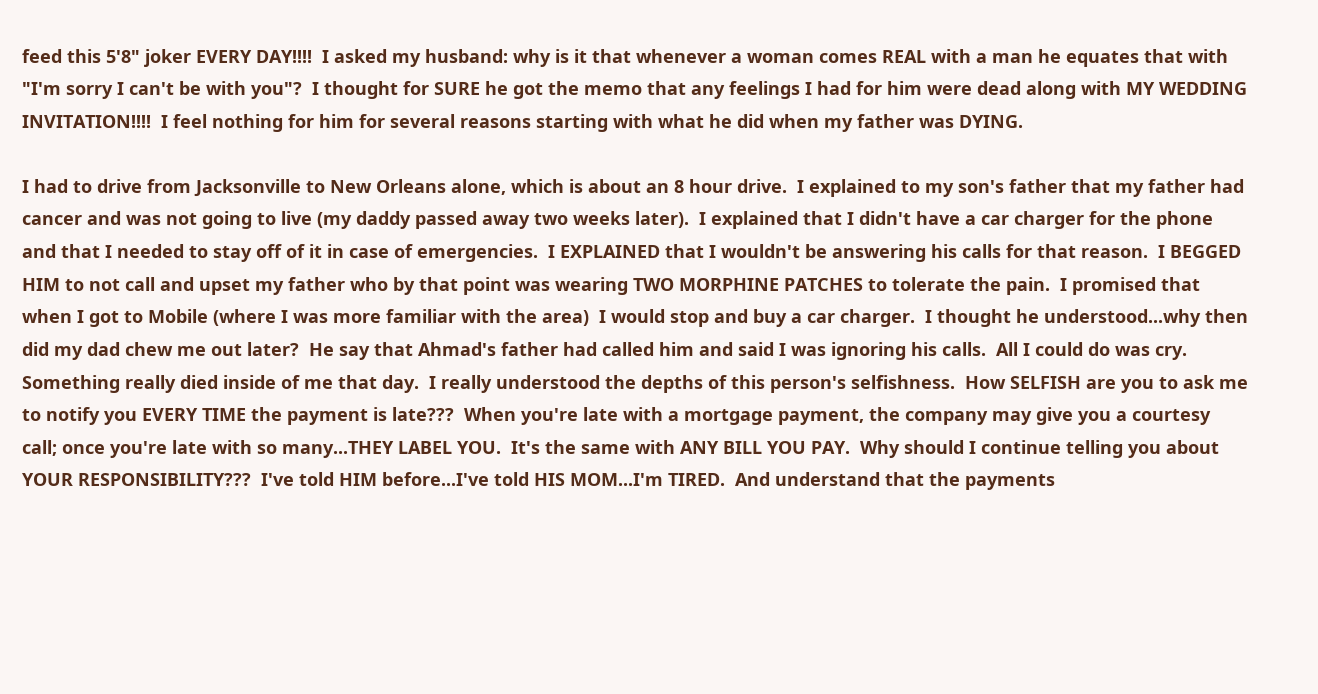feed this 5'8" joker EVERY DAY!!!!  I asked my husband: why is it that whenever a woman comes REAL with a man he equates that with "I'm sorry I can't be with you"?  I thought for SURE he got the memo that any feelings I had for him were dead along with MY WEDDING INVITATION!!!!  I feel nothing for him for several reasons starting with what he did when my father was DYING.

I had to drive from Jacksonville to New Orleans alone, which is about an 8 hour drive.  I explained to my son's father that my father had cancer and was not going to live (my daddy passed away two weeks later).  I explained that I didn't have a car charger for the phone and that I needed to stay off of it in case of emergencies.  I EXPLAINED that I wouldn't be answering his calls for that reason.  I BEGGED HIM to not call and upset my father who by that point was wearing TWO MORPHINE PATCHES to tolerate the pain.  I promised that when I got to Mobile (where I was more familiar with the area)  I would stop and buy a car charger.  I thought he understood...why then did my dad chew me out later?  He say that Ahmad's father had called him and said I was ignoring his calls.  All I could do was cry.  Something really died inside of me that day.  I really understood the depths of this person's selfishness.  How SELFISH are you to ask me to notify you EVERY TIME the payment is late???  When you're late with a mortgage payment, the company may give you a courtesy call; once you're late with so many...THEY LABEL YOU.  It's the same with ANY BILL YOU PAY.  Why should I continue telling you about YOUR RESPONSIBILITY???  I've told HIM before...I've told HIS MOM...I'm TIRED.  And understand that the payments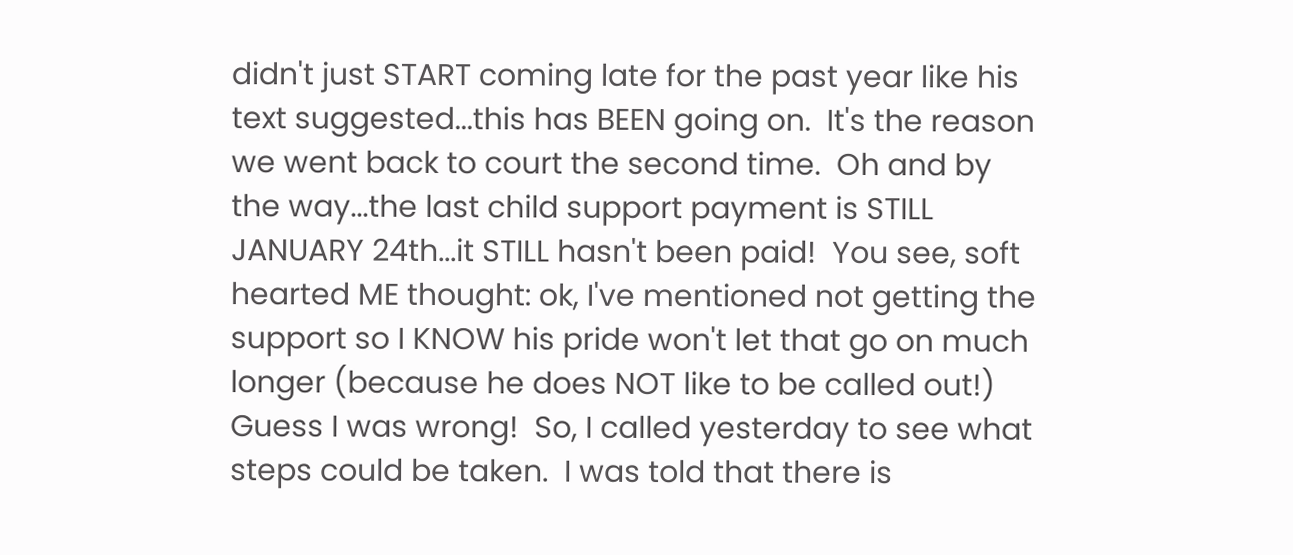didn't just START coming late for the past year like his text suggested...this has BEEN going on.  It's the reason we went back to court the second time.  Oh and by the way...the last child support payment is STILL JANUARY 24th...it STILL hasn't been paid!  You see, soft hearted ME thought: ok, I've mentioned not getting the support so I KNOW his pride won't let that go on much longer (because he does NOT like to be called out!)  Guess I was wrong!  So, I called yesterday to see what steps could be taken.  I was told that there is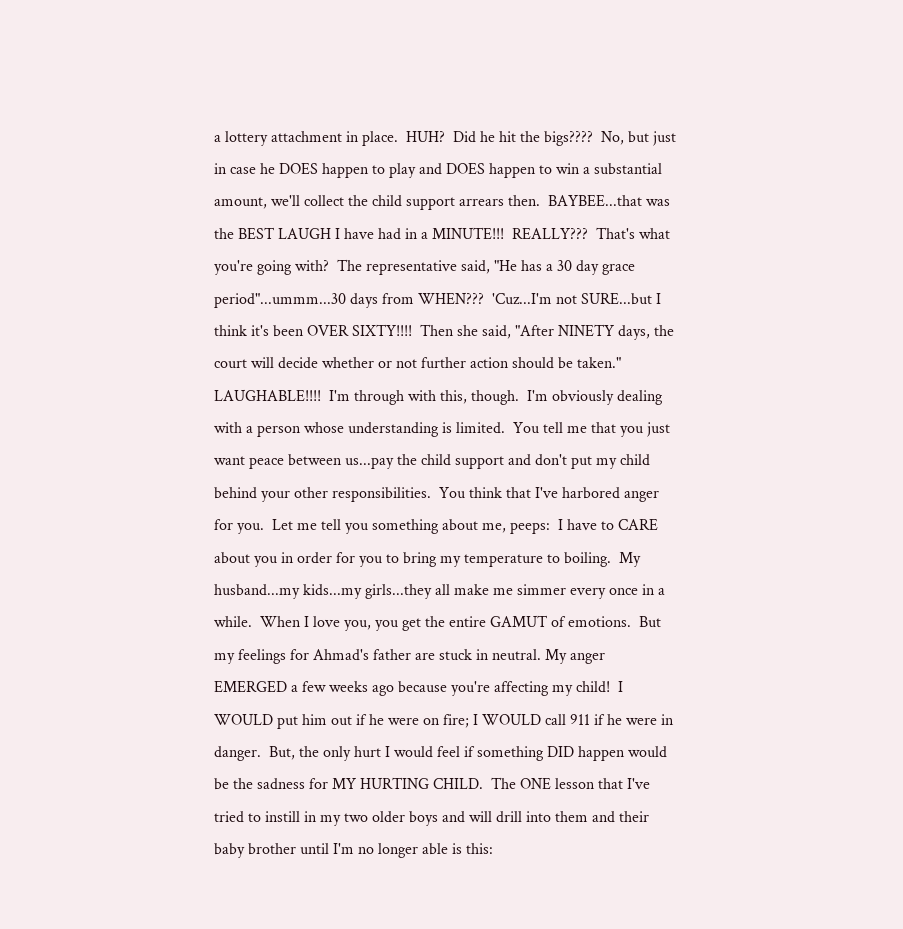a lottery attachment in place.  HUH?  Did he hit the bigs????  No, but just in case he DOES happen to play and DOES happen to win a substantial amount, we'll collect the child support arrears then.  BAYBEE...that was the BEST LAUGH I have had in a MINUTE!!!  REALLY???  That's what you're going with?  The representative said, "He has a 30 day grace period"...ummm...30 days from WHEN???  'Cuz...I'm not SURE...but I think it's been OVER SIXTY!!!!  Then she said, "After NINETY days, the court will decide whether or not further action should be taken."  LAUGHABLE!!!!  I'm through with this, though.  I'm obviously dealing with a person whose understanding is limited.  You tell me that you just want peace between us...pay the child support and don't put my child behind your other responsibilities.  You think that I've harbored anger for you.  Let me tell you something about me, peeps:  I have to CARE about you in order for you to bring my temperature to boiling.  My husband...my kids...my girls...they all make me simmer every once in a while.  When I love you, you get the entire GAMUT of emotions.  But my feelings for Ahmad's father are stuck in neutral. My anger EMERGED a few weeks ago because you're affecting my child!  I WOULD put him out if he were on fire; I WOULD call 911 if he were in danger.  But, the only hurt I would feel if something DID happen would be the sadness for MY HURTING CHILD.  The ONE lesson that I've tried to instill in my two older boys and will drill into them and their baby brother until I'm no longer able is this: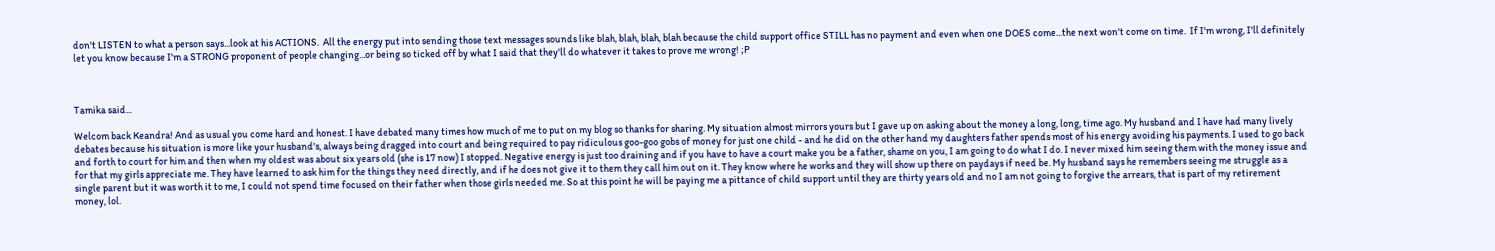don't LISTEN to what a person says...look at his ACTIONS.  All the energy put into sending those text messages sounds like blah, blah, blah, blah because the child support office STILL has no payment and even when one DOES come...the next won't come on time.  If I'm wrong, I'll definitely let you know because I'm a STRONG proponent of people changing...or being so ticked off by what I said that they'll do whatever it takes to prove me wrong! ;P



Tamika said...

Welcom back Keandra! And as usual you come hard and honest. I have debated many times how much of me to put on my blog so thanks for sharing. My situation almost mirrors yours but I gave up on asking about the money a long, long, time ago. My husband and I have had many lively debates because his situation is more like your husband's, always being dragged into court and being required to pay ridiculous goo-goo gobs of money for just one child - and he did on the other hand my daughters father spends most of his energy avoiding his payments. I used to go back and forth to court for him and then when my oldest was about six years old (she is 17 now) I stopped. Negative energy is just too draining and if you have to have a court make you be a father, shame on you, I am going to do what I do. I never mixed him seeing them with the money issue and for that my girls appreciate me. They have learned to ask him for the things they need directly, and if he does not give it to them they call him out on it. They know where he works and they will show up there on paydays if need be. My husband says he remembers seeing me struggle as a single parent but it was worth it to me, I could not spend time focused on their father when those girls needed me. So at this point he will be paying me a pittance of child support until they are thirty years old and no I am not going to forgive the arrears, that is part of my retirement money, lol.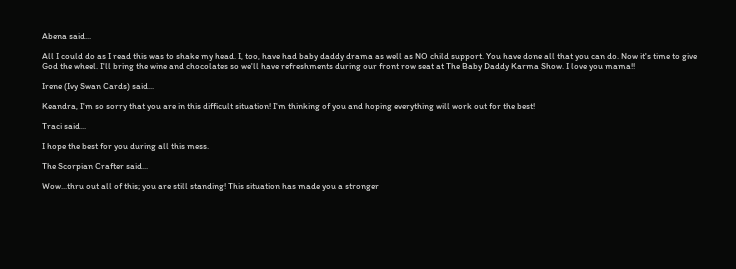Abena said...

All I could do as I read this was to shake my head. I, too, have had baby daddy drama as well as NO child support. You have done all that you can do. Now it's time to give God the wheel. I'll bring the wine and chocolates so we'll have refreshments during our front row seat at The Baby Daddy Karma Show. I love you mama!!

Irene (Ivy Swan Cards) said...

Keandra, I'm so sorry that you are in this difficult situation! I'm thinking of you and hoping everything will work out for the best!

Traci said...

I hope the best for you during all this mess.

The Scorpian Crafter said...

Wow...thru out all of this; you are still standing! This situation has made you a stronger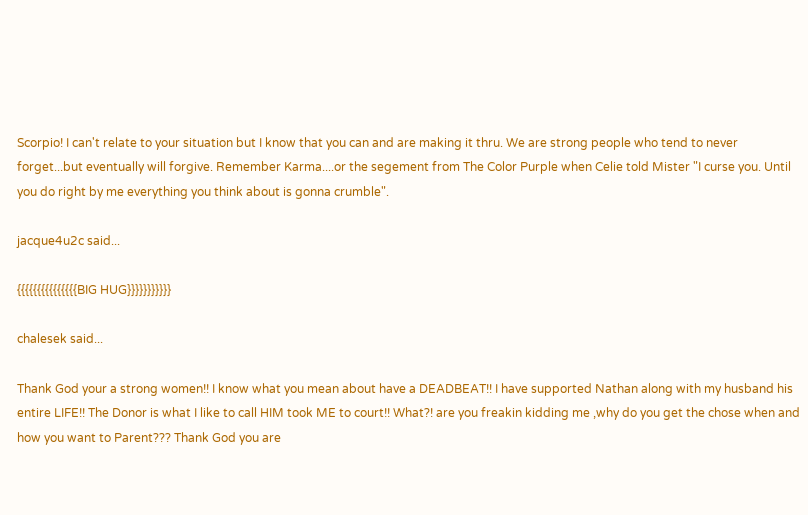Scorpio! I can't relate to your situation but I know that you can and are making it thru. We are strong people who tend to never forget...but eventually will forgive. Remember Karma....or the segement from The Color Purple when Celie told Mister "I curse you. Until you do right by me everything you think about is gonna crumble".

jacque4u2c said...

{{{{{{{{{{{{{{{BIG HUG}}}}}}}}}}}

chalesek said...

Thank God your a strong women!! I know what you mean about have a DEADBEAT!! I have supported Nathan along with my husband his entire LIFE!! The Donor is what I like to call HIM took ME to court!! What?! are you freakin kidding me ,why do you get the chose when and how you want to Parent??? Thank God you are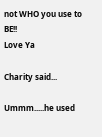not WHO you use to BE!!
Love Ya

Charity said...

Ummm.....he used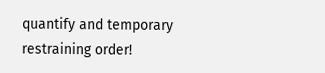quantify and temporary restraining order!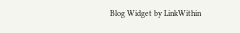Blog Widget by LinkWithin